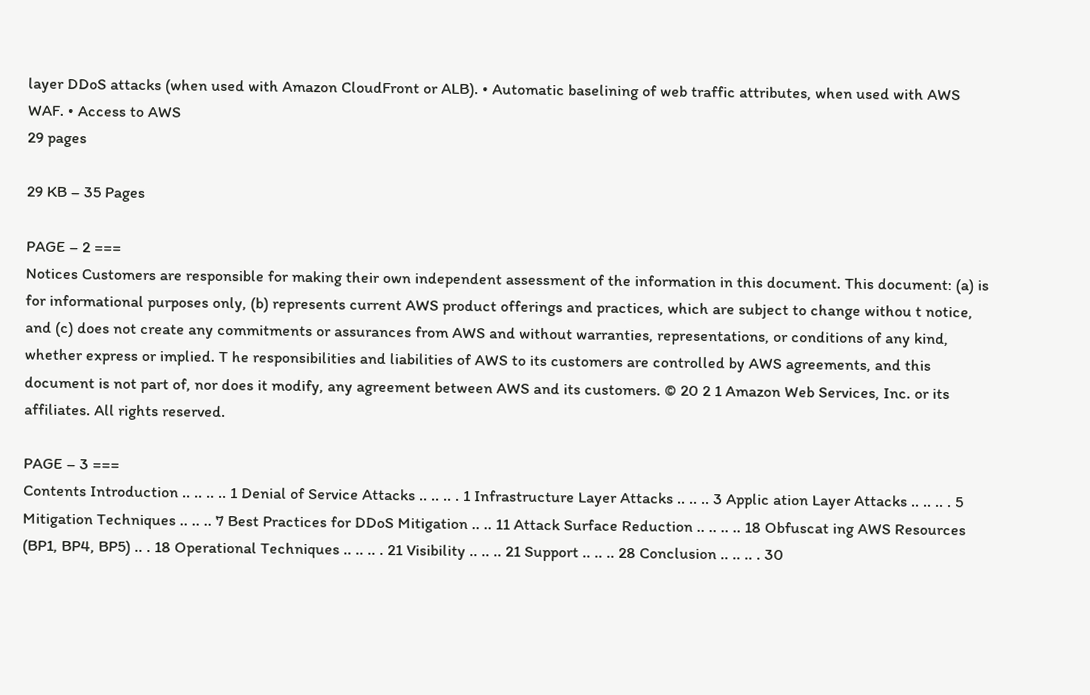layer DDoS attacks (when used with Amazon CloudFront or ALB). • Automatic baselining of web traffic attributes, when used with AWS WAF. • Access to AWS
29 pages

29 KB – 35 Pages

PAGE – 2 ===
Notices Customers are responsible for making their own independent assessment of the information in this document. This document: (a) is for informational purposes only, (b) represents current AWS product offerings and practices, which are subject to change withou t notice, and (c) does not create any commitments or assurances from AWS and without warranties, representations, or conditions of any kind, whether express or implied. T he responsibilities and liabilities of AWS to its customers are controlled by AWS agreements, and this document is not part of, nor does it modify, any agreement between AWS and its customers. © 20 2 1 Amazon Web Services, Inc. or its affiliates. All rights reserved.

PAGE – 3 ===
Contents Introduction .. .. .. .. 1 Denial of Service Attacks .. .. .. . 1 Infrastructure Layer Attacks .. .. .. 3 Applic ation Layer Attacks .. .. .. . 5 Mitigation Techniques .. .. .. 7 Best Practices for DDoS Mitigation .. .. 11 Attack Surface Reduction .. .. .. .. 18 Obfuscat ing AWS Resources (BP1, BP4, BP5) .. . 18 Operational Techniques .. .. .. . 21 Visibility .. .. .. 21 Support .. .. .. 28 Conclusion .. .. .. . 30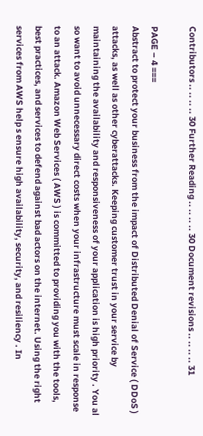Contributors .. .. .. .. 30 Further Reading .. .. .. .. 30 Document revisions .. .. .. .. 31

PAGE – 4 ===
Abstract to protect your business from the impact of Distributed Denial of Service ( DDoS ) attacks, as well as other cyberattacks. Keeping customer trust in your service by maintaining the availability and responsiveness of your application is high priority . You al so want to avoid unnecessary direct costs when your infrastructure must scale in response to an attack. Amazon Web Services ( AWS ) is committed to providing you with the tools, best practices, and services to defend against bad actors on the internet. Using the right services from AWS help s ensure high availability, security, and resiliency . In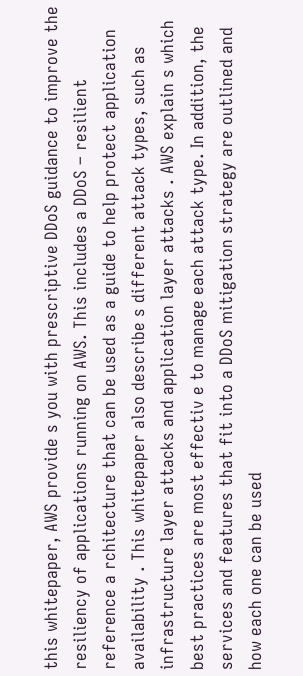this whitepaper, AWS provide s you with prescriptive DDoS guidance to improve the resiliency of applications running on AWS. This includes a DDoS – resilient reference a rchitecture that can be used as a guide to help protect application availability . This whitepaper also describe s different attack types, such as infrastructure layer attacks and application layer attacks . AWS explain s which best practices are most effectiv e to manage each attack type. In addition, the services and features that fit into a DDoS mitigation strategy are outlined and how each one can be used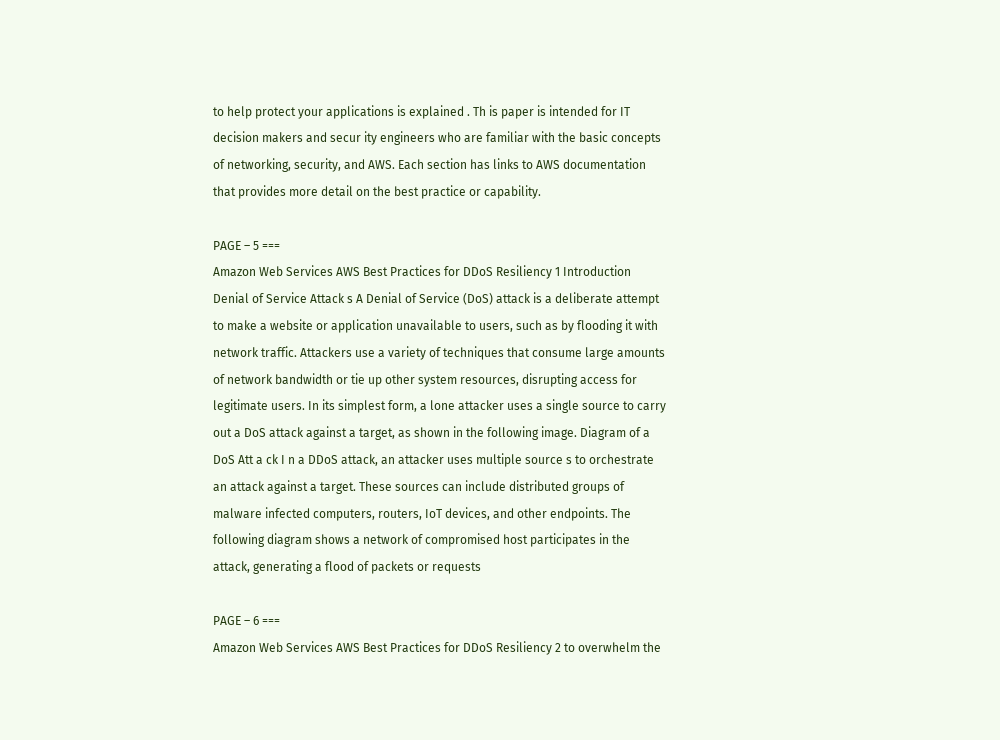to help protect your applications is explained . Th is paper is intended for IT decision makers and secur ity engineers who are familiar with the basic concepts of networking, security, and AWS. Each section has links to AWS documentation that provides more detail on the best practice or capability.

PAGE – 5 ===
Amazon Web Services AWS Best Practices for DDoS Resiliency 1 Introduction Denial of Service Attack s A Denial of Service (DoS) attack is a deliberate attempt to make a website or application unavailable to users, such as by flooding it with network traffic. Attackers use a variety of techniques that consume large amounts of network bandwidth or tie up other system resources, disrupting access for legitimate users. In its simplest form, a lone attacker uses a single source to carry out a DoS attack against a target, as shown in the following image. Diagram of a DoS Att a ck I n a DDoS attack, an attacker uses multiple source s to orchestrate an attack against a target. These sources can include distributed groups of malware infected computers, routers, IoT devices, and other endpoints. The following diagram shows a network of compromised host participates in the attack, generating a flood of packets or requests

PAGE – 6 ===
Amazon Web Services AWS Best Practices for DDoS Resiliency 2 to overwhelm the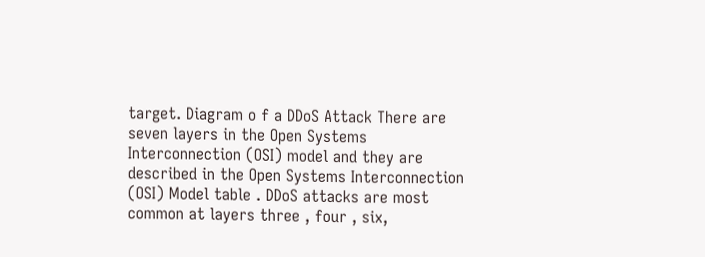target. Diagram o f a DDoS Attack There are seven layers in the Open Systems Interconnection (OSI) model and they are described in the Open Systems Interconnection (OSI) Model table . DDoS attacks are most common at layers three , four , six,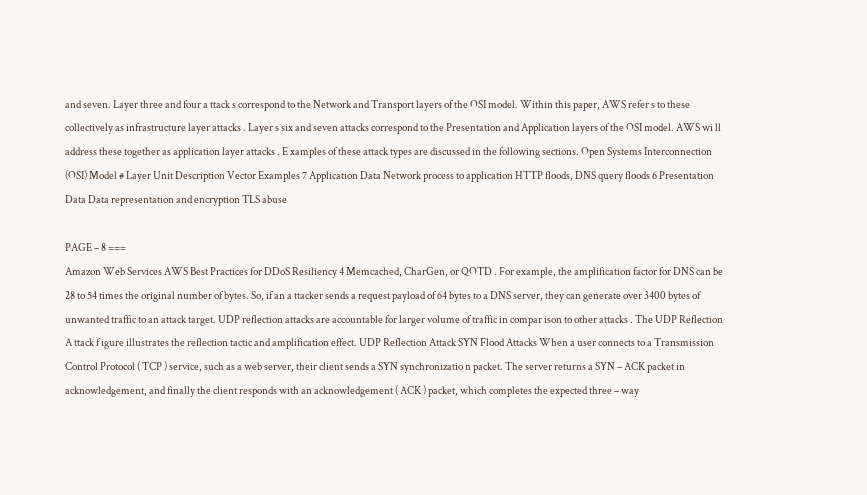and seven. Layer three and four a ttack s correspond to the Network and Transport layers of the OSI model. Within this paper, AWS refer s to these collectively as infrastructure layer attacks . Layer s six and seven attacks correspond to the Presentation and Application layers of the OSI model. AWS wi ll address these together as application layer attacks . E xamples of these attack types are discussed in the following sections. Open Systems Interconnection (OSI) Model # Layer Unit Description Vector Examples 7 Application Data Network process to application HTTP floods, DNS query floods 6 Presentation Data Data representation and encryption TLS abuse

PAGE – 8 ===
Amazon Web Services AWS Best Practices for DDoS Resiliency 4 Memcached, CharGen, or QOTD . For example, the amplification factor for DNS can be 28 to 54 times the original number of bytes. So, if an a ttacker sends a request payload of 64 bytes to a DNS server, they can generate over 3400 bytes of unwanted traffic to an attack target. UDP reflection attacks are accountable for larger volume of traffic in compar ison to other attacks . The UDP Reflection A ttack f igure illustrates the reflection tactic and amplification effect. UDP Reflection Attack SYN Flood Attacks When a user connects to a Transmission Control Protocol ( TCP ) service, such as a web server, their client sends a SYN synchronizatio n packet. The server returns a SYN – ACK packet in acknowledgement, and finally the client responds with an acknowledgement ( ACK ) packet, which completes the expected three – way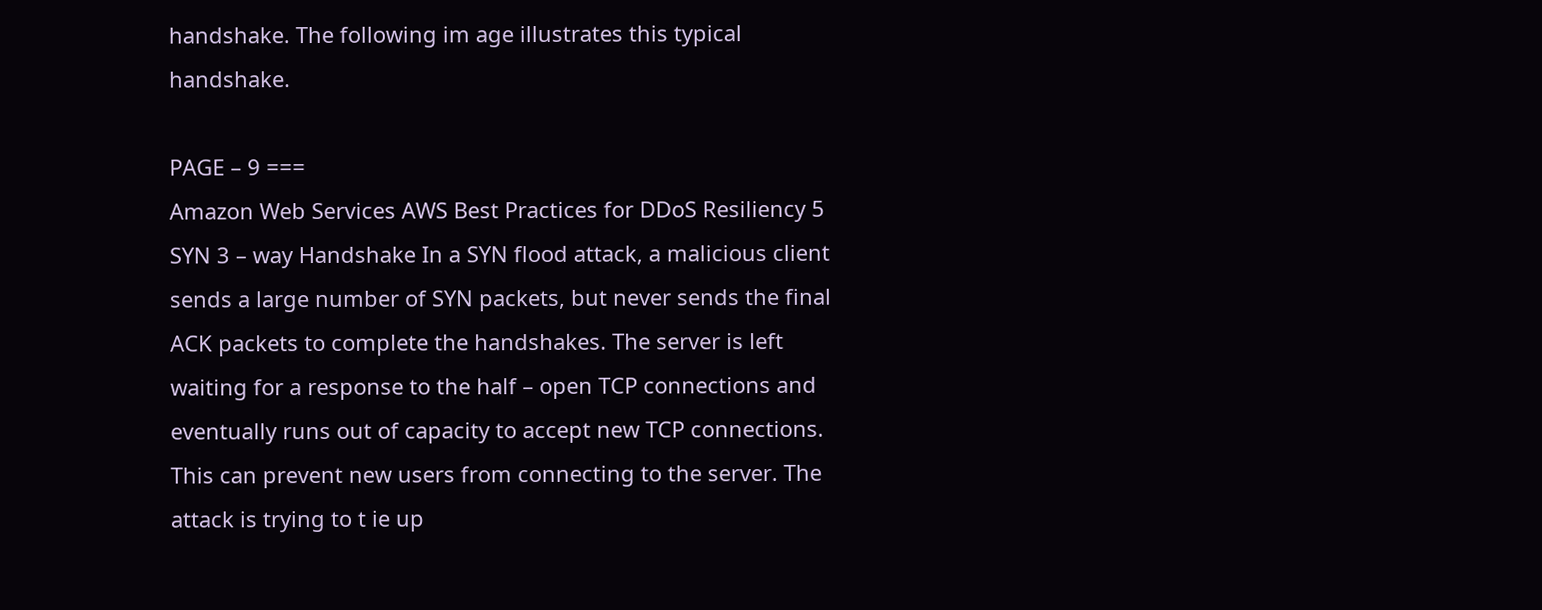handshake. The following im age illustrates this typical handshake.

PAGE – 9 ===
Amazon Web Services AWS Best Practices for DDoS Resiliency 5 SYN 3 – way Handshake In a SYN flood attack, a malicious client sends a large number of SYN packets, but never sends the final ACK packets to complete the handshakes. The server is left waiting for a response to the half – open TCP connections and eventually runs out of capacity to accept new TCP connections. This can prevent new users from connecting to the server. The attack is trying to t ie up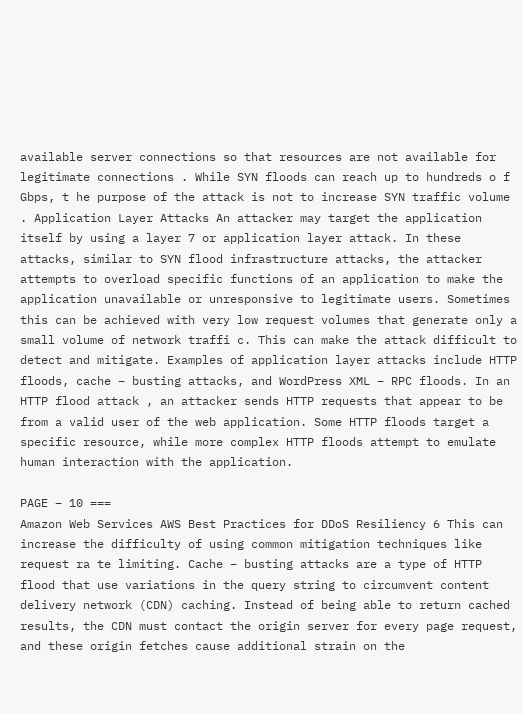available server connections so that resources are not available for legitimate connections . While SYN floods can reach up to hundreds o f Gbps, t he purpose of the attack is not to increase SYN traffic volume . Application Layer Attacks An attacker may target the application itself by using a layer 7 or application layer attack. In these attacks, similar to SYN flood infrastructure attacks, the attacker attempts to overload specific functions of an application to make the application unavailable or unresponsive to legitimate users. Sometimes this can be achieved with very low request volumes that generate only a small volume of network traffi c. This can make the attack difficult to detect and mitigate. Examples of application layer attacks include HTTP floods, cache – busting attacks, and WordPress XML – RPC floods. In an HTTP flood attack , an attacker sends HTTP requests that appear to be from a valid user of the web application. Some HTTP floods target a specific resource, while more complex HTTP floods attempt to emulate human interaction with the application.

PAGE – 10 ===
Amazon Web Services AWS Best Practices for DDoS Resiliency 6 This can increase the difficulty of using common mitigation techniques like request ra te limiting. Cache – busting attacks are a type of HTTP flood that use variations in the query string to circumvent content delivery network (CDN) caching. Instead of being able to return cached results, the CDN must contact the origin server for every page request, and these origin fetches cause additional strain on the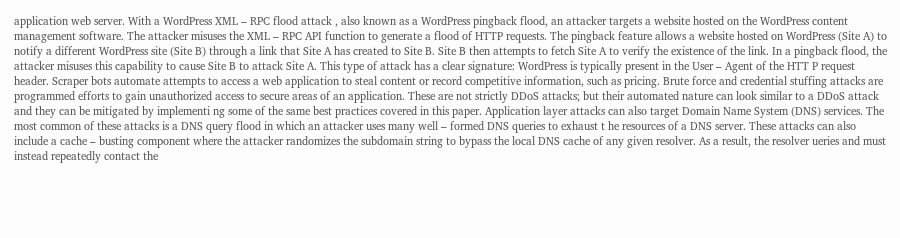application web server. With a WordPress XML – RPC flood attack , also known as a WordPress pingback flood, an attacker targets a website hosted on the WordPress content management software. The attacker misuses the XML – RPC API function to generate a flood of HTTP requests. The pingback feature allows a website hosted on WordPress (Site A) to notify a different WordPress site (Site B) through a link that Site A has created to Site B. Site B then attempts to fetch Site A to verify the existence of the link. In a pingback flood, the attacker misuses this capability to cause Site B to attack Site A. This type of attack has a clear signature: WordPress is typically present in the User – Agent of the HTT P request header. Scraper bots automate attempts to access a web application to steal content or record competitive information, such as pricing. Brute force and credential stuffing attacks are programmed efforts to gain unauthorized access to secure areas of an application. These are not strictly DDoS attacks; but their automated nature can look similar to a DDoS attack and they can be mitigated by implementi ng some of the same best practices covered in this paper. Application layer attacks can also target Domain Name System (DNS) services. The most common of these attacks is a DNS query flood in which an attacker uses many well – formed DNS queries to exhaust t he resources of a DNS server. These attacks can also include a cache – busting component where the attacker randomizes the subdomain string to bypass the local DNS cache of any given resolver. As a result, the resolver ueries and must instead repeatedly contact the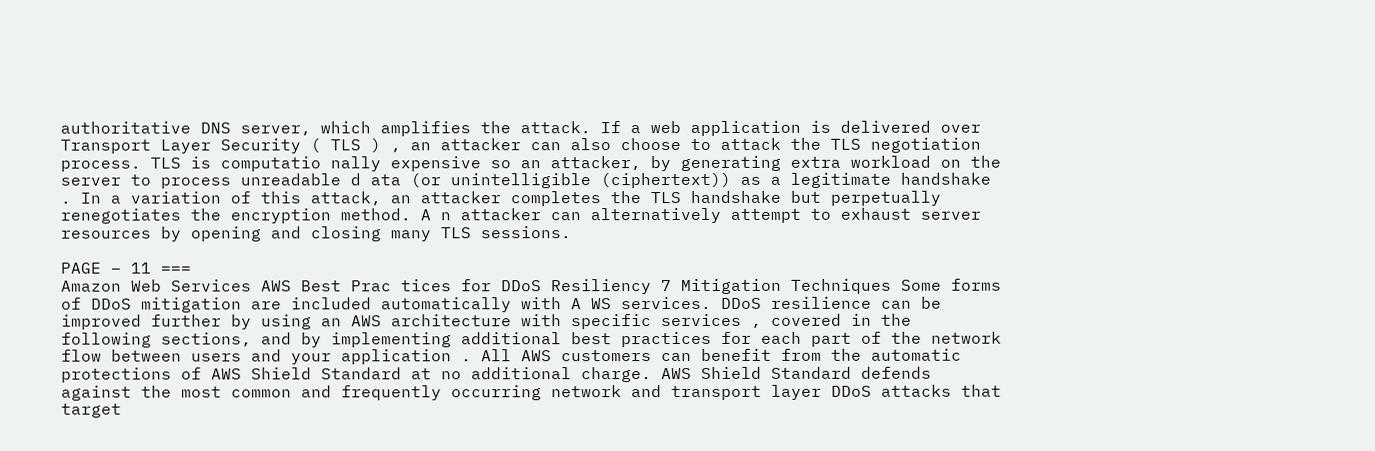authoritative DNS server, which amplifies the attack. If a web application is delivered over Transport Layer Security ( TLS ) , an attacker can also choose to attack the TLS negotiation process. TLS is computatio nally expensive so an attacker, by generating extra workload on the server to process unreadable d ata (or unintelligible (ciphertext)) as a legitimate handshake . In a variation of this attack, an attacker completes the TLS handshake but perpetually renegotiates the encryption method. A n attacker can alternatively attempt to exhaust server resources by opening and closing many TLS sessions.

PAGE – 11 ===
Amazon Web Services AWS Best Prac tices for DDoS Resiliency 7 Mitigation Techniques Some forms of DDoS mitigation are included automatically with A WS services. DDoS resilience can be improved further by using an AWS architecture with specific services , covered in the following sections, and by implementing additional best practices for each part of the network flow between users and your application . All AWS customers can benefit from the automatic protections of AWS Shield Standard at no additional charge. AWS Shield Standard defends against the most common and frequently occurring network and transport layer DDoS attacks that target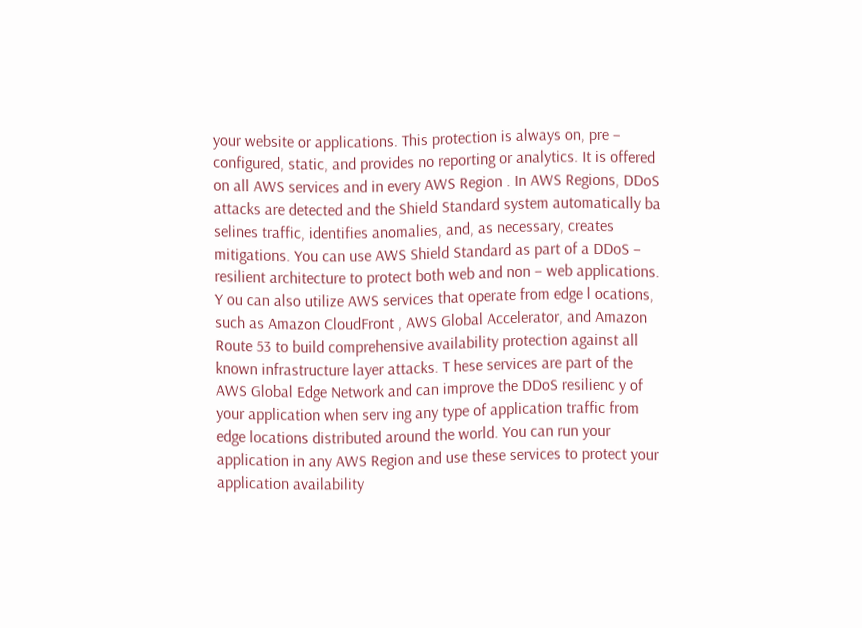your website or applications. This protection is always on, pre – configured, static, and provides no reporting or analytics. It is offered on all AWS services and in every AWS Region . In AWS Regions, DDoS attacks are detected and the Shield Standard system automatically ba selines traffic, identifies anomalies, and, as necessary, creates mitigations. You can use AWS Shield Standard as part of a DDoS – resilient architecture to protect both web and non – web applications. Y ou can also utilize AWS services that operate from edge l ocations, such as Amazon CloudFront , AWS Global Accelerator, and Amazon Route 53 to build comprehensive availability protection against all known infrastructure layer attacks. T hese services are part of the AWS Global Edge Network and can improve the DDoS resilienc y of your application when serv ing any type of application traffic from edge locations distributed around the world. You can run your application in any AWS Region and use these services to protect your application availability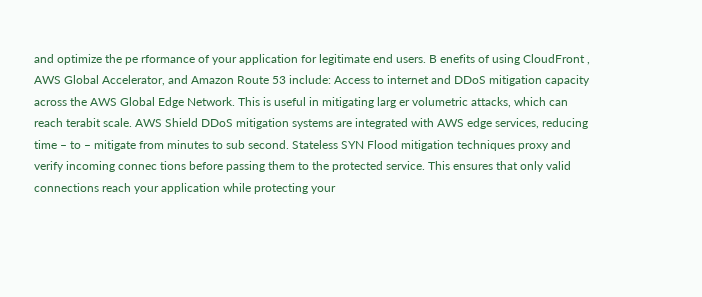and optimize the pe rformance of your application for legitimate end users. B enefits of using CloudFront , AWS Global Accelerator, and Amazon Route 53 include: Access to internet and DDoS mitigation capacity across the AWS Global Edge Network. This is useful in mitigating larg er volumetric attacks, which can reach terabit scale. AWS Shield DDoS mitigation systems are integrated with AWS edge services, reducing time – to – mitigate from minutes to sub second. Stateless SYN Flood mitigation techniques proxy and verify incoming connec tions before passing them to the protected service. This ensures that only valid connections reach your application while protecting your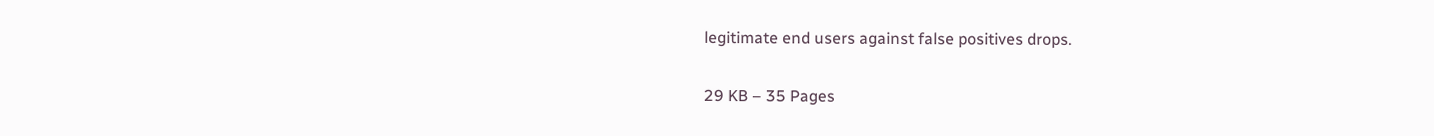legitimate end users against false positives drops.

29 KB – 35 Pages